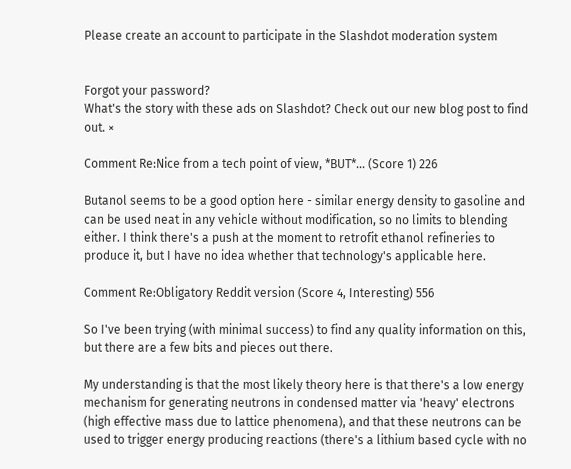Please create an account to participate in the Slashdot moderation system


Forgot your password?
What's the story with these ads on Slashdot? Check out our new blog post to find out. ×

Comment Re:Nice from a tech point of view, *BUT*... (Score 1) 226

Butanol seems to be a good option here - similar energy density to gasoline and can be used neat in any vehicle without modification, so no limits to blending either. I think there's a push at the moment to retrofit ethanol refineries to produce it, but I have no idea whether that technology's applicable here.

Comment Re:Obligatory Reddit version (Score 4, Interesting) 556

So I've been trying (with minimal success) to find any quality information on this, but there are a few bits and pieces out there.

My understanding is that the most likely theory here is that there's a low energy mechanism for generating neutrons in condensed matter via 'heavy' electrons (high effective mass due to lattice phenomena), and that these neutrons can be used to trigger energy producing reactions (there's a lithium based cycle with no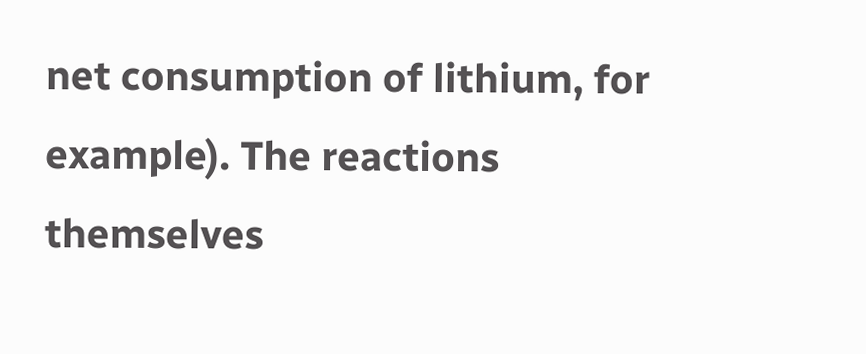net consumption of lithium, for example). The reactions themselves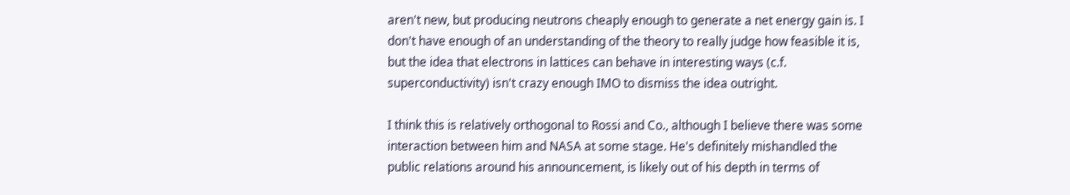aren't new, but producing neutrons cheaply enough to generate a net energy gain is. I don't have enough of an understanding of the theory to really judge how feasible it is, but the idea that electrons in lattices can behave in interesting ways (c.f. superconductivity) isn't crazy enough IMO to dismiss the idea outright.

I think this is relatively orthogonal to Rossi and Co., although I believe there was some interaction between him and NASA at some stage. He's definitely mishandled the public relations around his announcement, is likely out of his depth in terms of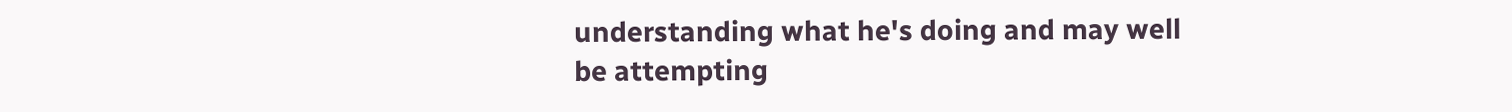understanding what he's doing and may well be attempting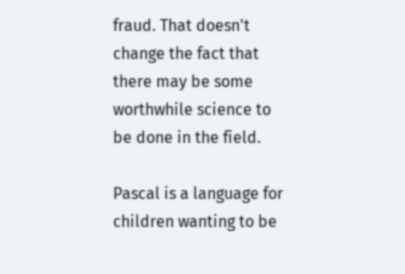fraud. That doesn't change the fact that there may be some worthwhile science to be done in the field.

Pascal is a language for children wanting to be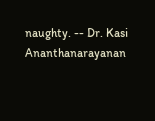naughty. -- Dr. Kasi Ananthanarayanan